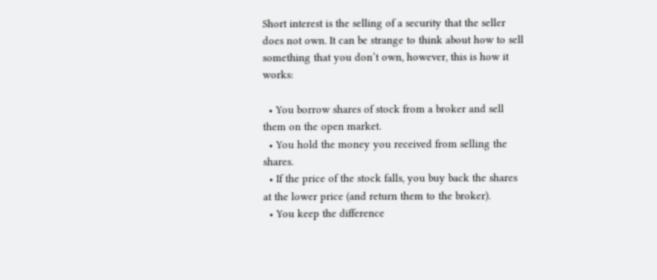Short interest is the selling of a security that the seller does not own. It can be strange to think about how to sell something that you don’t own, however, this is how it works:

  • You borrow shares of stock from a broker and sell them on the open market.
  • You hold the money you received from selling the shares.
  • If the price of the stock falls, you buy back the shares at the lower price (and return them to the broker).
  • You keep the difference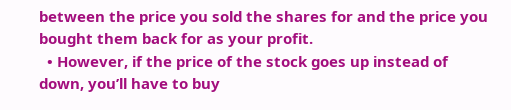between the price you sold the shares for and the price you bought them back for as your profit.
  • However, if the price of the stock goes up instead of down, you’ll have to buy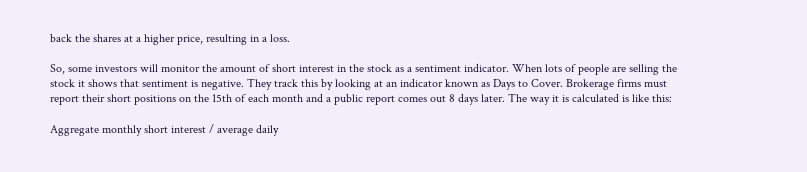back the shares at a higher price, resulting in a loss.

So, some investors will monitor the amount of short interest in the stock as a sentiment indicator. When lots of people are selling the stock it shows that sentiment is negative. They track this by looking at an indicator known as Days to Cover. Brokerage firms must report their short positions on the 15th of each month and a public report comes out 8 days later. The way it is calculated is like this:

Aggregate monthly short interest / average daily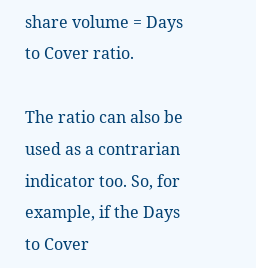share volume = Days to Cover ratio.

The ratio can also be used as a contrarian indicator too. So, for example, if the Days to Cover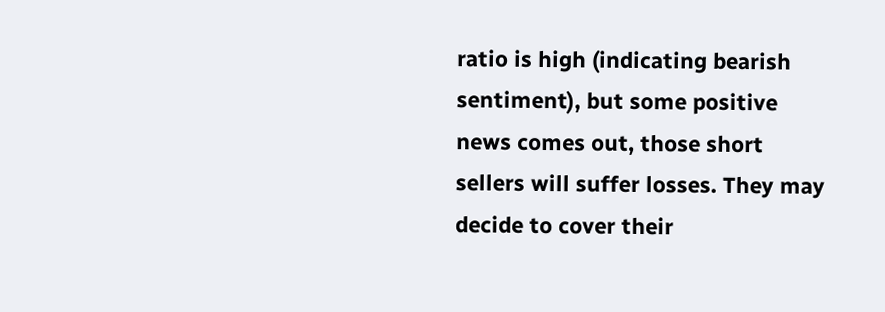ratio is high (indicating bearish sentiment), but some positive news comes out, those short sellers will suffer losses. They may decide to cover their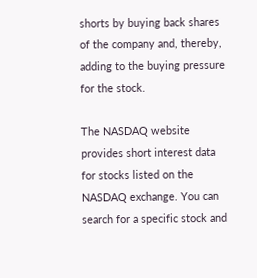shorts by buying back shares of the company and, thereby, adding to the buying pressure for the stock.

The NASDAQ website provides short interest data for stocks listed on the NASDAQ exchange. You can search for a specific stock and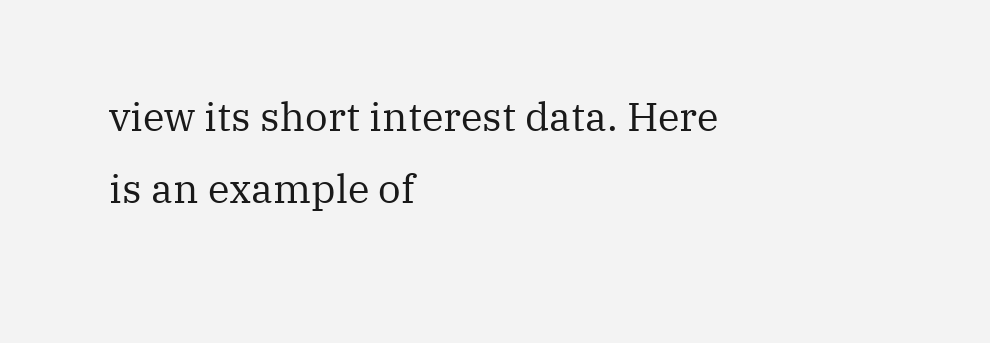view its short interest data. Here is an example of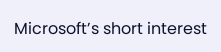Microsoft’s short interest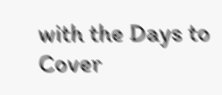with the Days to Cover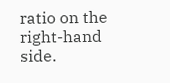ratio on the right-hand side.